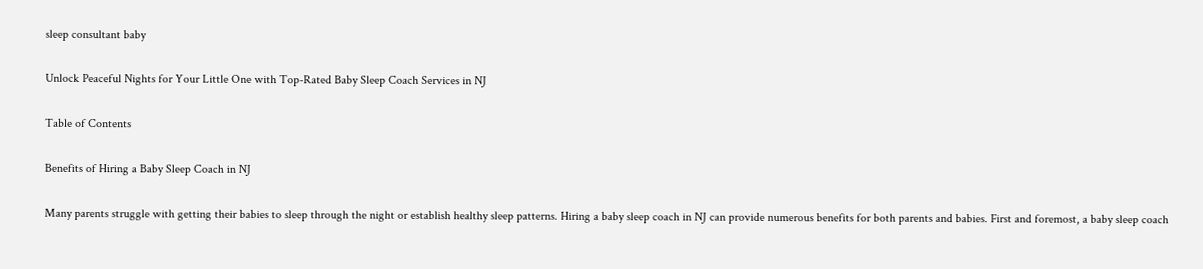sleep consultant baby

Unlock Peaceful Nights for Your Little One with Top-Rated Baby Sleep Coach Services in NJ

Table of Contents

Benefits of Hiring a Baby Sleep Coach in NJ

Many parents struggle with getting their babies to sleep through the night or establish healthy sleep patterns. Hiring a baby sleep coach in NJ can provide numerous benefits for both parents and babies. First and foremost, a baby sleep coach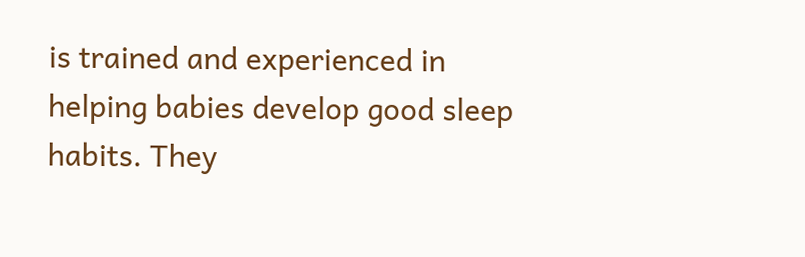is trained and experienced in helping babies develop good sleep habits. They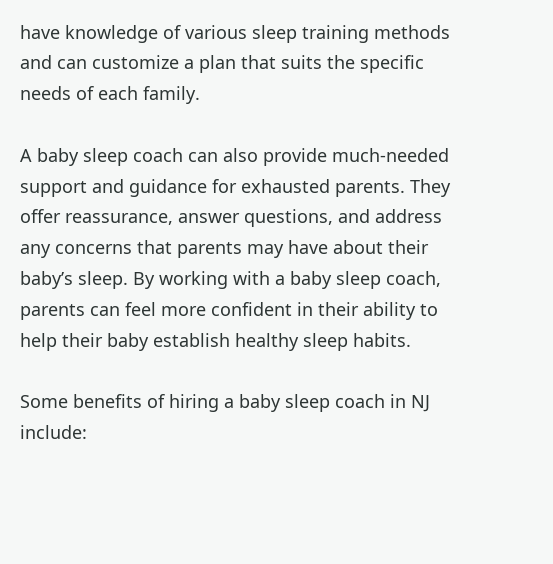have knowledge of various sleep training methods and can customize a plan that suits the specific needs of each family.

A baby sleep coach can also provide much-needed support and guidance for exhausted parents. They offer reassurance, answer questions, and address any concerns that parents may have about their baby’s sleep. By working with a baby sleep coach, parents can feel more confident in their ability to help their baby establish healthy sleep habits.

Some benefits of hiring a baby sleep coach in NJ include: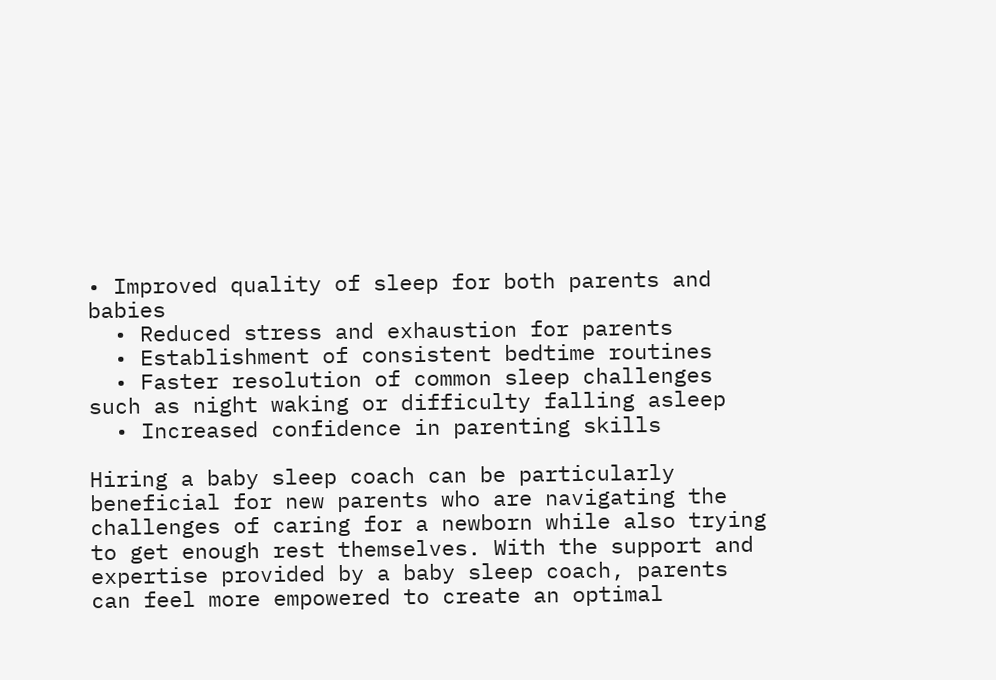• Improved quality of sleep for both parents and babies
  • Reduced stress and exhaustion for parents
  • Establishment of consistent bedtime routines
  • Faster resolution of common sleep challenges such as night waking or difficulty falling asleep
  • Increased confidence in parenting skills

Hiring a baby sleep coach can be particularly beneficial for new parents who are navigating the challenges of caring for a newborn while also trying to get enough rest themselves. With the support and expertise provided by a baby sleep coach, parents can feel more empowered to create an optimal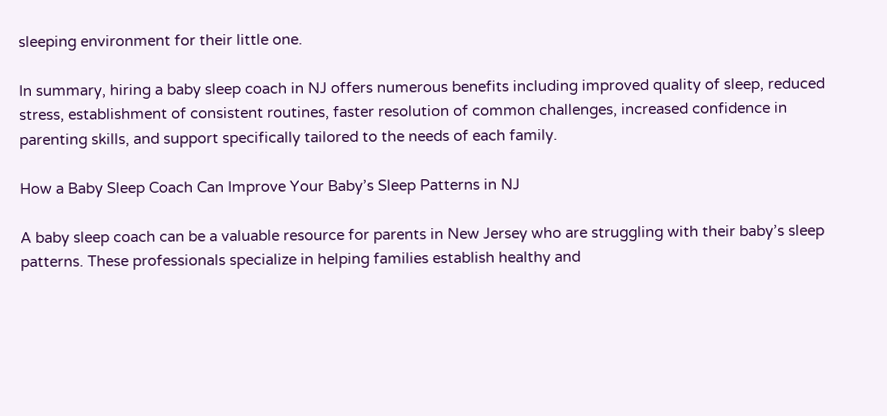sleeping environment for their little one.

In summary, hiring a baby sleep coach in NJ offers numerous benefits including improved quality of sleep, reduced stress, establishment of consistent routines, faster resolution of common challenges, increased confidence in parenting skills, and support specifically tailored to the needs of each family.

How a Baby Sleep Coach Can Improve Your Baby’s Sleep Patterns in NJ

A baby sleep coach can be a valuable resource for parents in New Jersey who are struggling with their baby’s sleep patterns. These professionals specialize in helping families establish healthy and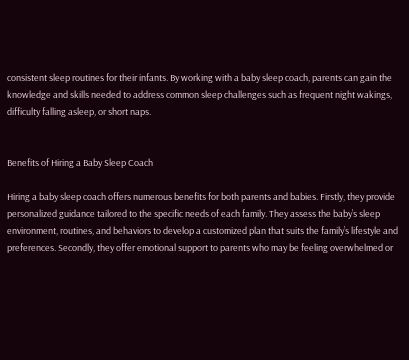consistent sleep routines for their infants. By working with a baby sleep coach, parents can gain the knowledge and skills needed to address common sleep challenges such as frequent night wakings, difficulty falling asleep, or short naps.


Benefits of Hiring a Baby Sleep Coach

Hiring a baby sleep coach offers numerous benefits for both parents and babies. Firstly, they provide personalized guidance tailored to the specific needs of each family. They assess the baby’s sleep environment, routines, and behaviors to develop a customized plan that suits the family’s lifestyle and preferences. Secondly, they offer emotional support to parents who may be feeling overwhelmed or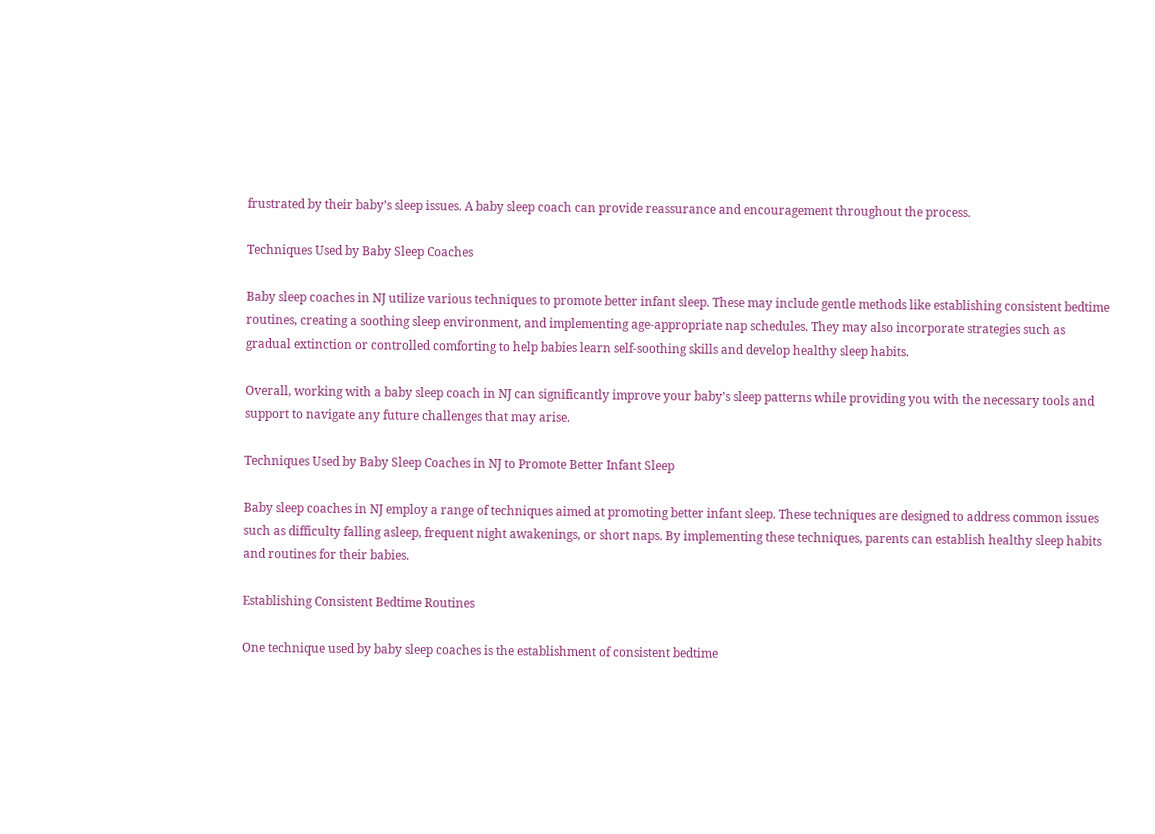frustrated by their baby’s sleep issues. A baby sleep coach can provide reassurance and encouragement throughout the process.

Techniques Used by Baby Sleep Coaches

Baby sleep coaches in NJ utilize various techniques to promote better infant sleep. These may include gentle methods like establishing consistent bedtime routines, creating a soothing sleep environment, and implementing age-appropriate nap schedules. They may also incorporate strategies such as gradual extinction or controlled comforting to help babies learn self-soothing skills and develop healthy sleep habits.

Overall, working with a baby sleep coach in NJ can significantly improve your baby’s sleep patterns while providing you with the necessary tools and support to navigate any future challenges that may arise.

Techniques Used by Baby Sleep Coaches in NJ to Promote Better Infant Sleep

Baby sleep coaches in NJ employ a range of techniques aimed at promoting better infant sleep. These techniques are designed to address common issues such as difficulty falling asleep, frequent night awakenings, or short naps. By implementing these techniques, parents can establish healthy sleep habits and routines for their babies.

Establishing Consistent Bedtime Routines

One technique used by baby sleep coaches is the establishment of consistent bedtime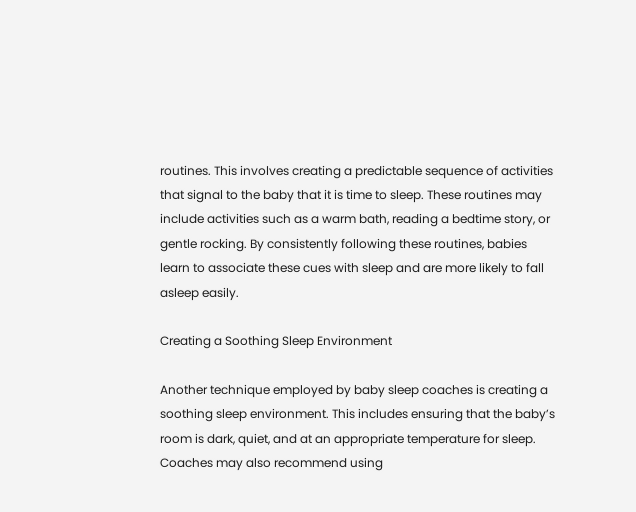routines. This involves creating a predictable sequence of activities that signal to the baby that it is time to sleep. These routines may include activities such as a warm bath, reading a bedtime story, or gentle rocking. By consistently following these routines, babies learn to associate these cues with sleep and are more likely to fall asleep easily.

Creating a Soothing Sleep Environment

Another technique employed by baby sleep coaches is creating a soothing sleep environment. This includes ensuring that the baby’s room is dark, quiet, and at an appropriate temperature for sleep. Coaches may also recommend using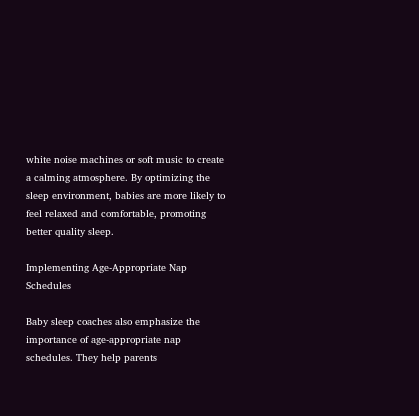white noise machines or soft music to create a calming atmosphere. By optimizing the sleep environment, babies are more likely to feel relaxed and comfortable, promoting better quality sleep.

Implementing Age-Appropriate Nap Schedules

Baby sleep coaches also emphasize the importance of age-appropriate nap schedules. They help parents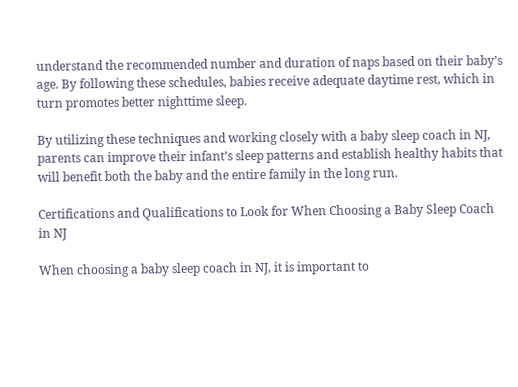understand the recommended number and duration of naps based on their baby’s age. By following these schedules, babies receive adequate daytime rest, which in turn promotes better nighttime sleep.

By utilizing these techniques and working closely with a baby sleep coach in NJ, parents can improve their infant’s sleep patterns and establish healthy habits that will benefit both the baby and the entire family in the long run.

Certifications and Qualifications to Look for When Choosing a Baby Sleep Coach in NJ

When choosing a baby sleep coach in NJ, it is important to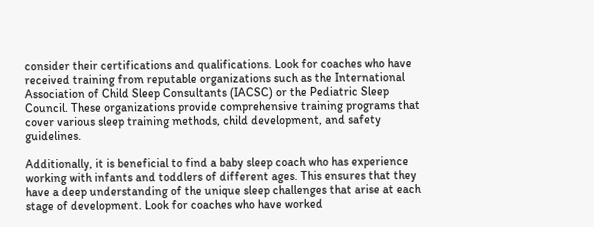consider their certifications and qualifications. Look for coaches who have received training from reputable organizations such as the International Association of Child Sleep Consultants (IACSC) or the Pediatric Sleep Council. These organizations provide comprehensive training programs that cover various sleep training methods, child development, and safety guidelines.

Additionally, it is beneficial to find a baby sleep coach who has experience working with infants and toddlers of different ages. This ensures that they have a deep understanding of the unique sleep challenges that arise at each stage of development. Look for coaches who have worked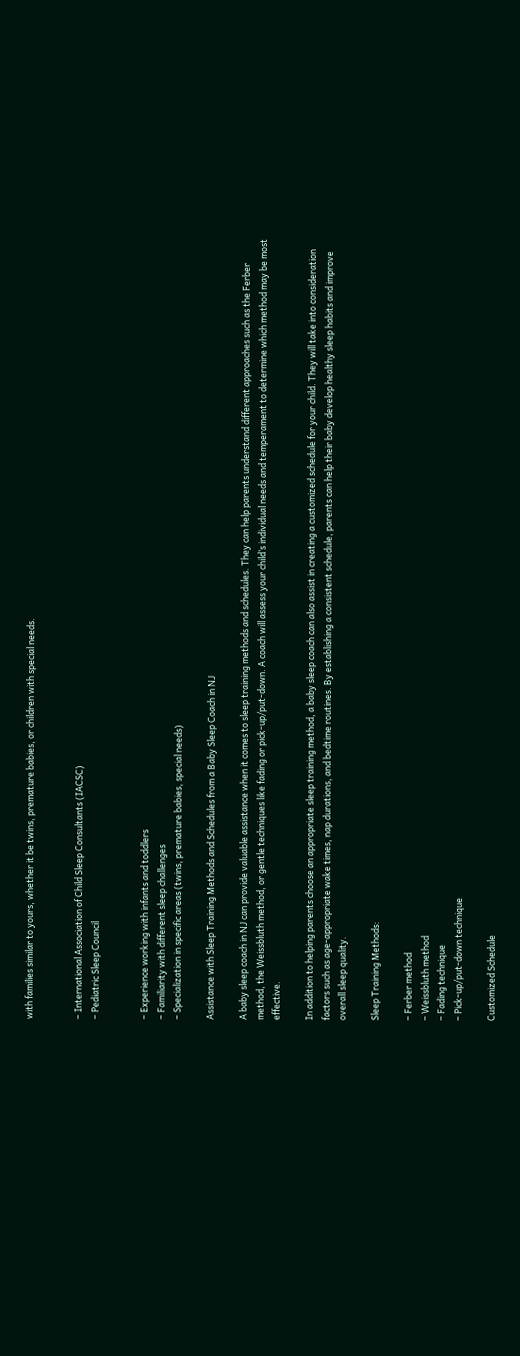with families similar to yours, whether it be twins, premature babies, or children with special needs.


– International Association of Child Sleep Consultants (IACSC)
– Pediatric Sleep Council


– Experience working with infants and toddlers
– Familiarity with different sleep challenges
– Specialization in specific areas (twins, premature babies, special needs)

Assistance with Sleep Training Methods and Schedules from a Baby Sleep Coach in NJ

A baby sleep coach in NJ can provide valuable assistance when it comes to sleep training methods and schedules. They can help parents understand different approaches such as the Ferber method, the Weissbluth method, or gentle techniques like fading or pick-up/put-down. A coach will assess your child’s individual needs and temperament to determine which method may be most effective.

In addition to helping parents choose an appropriate sleep training method, a baby sleep coach can also assist in creating a customized schedule for your child. They will take into consideration factors such as age-appropriate wake times, nap durations, and bedtime routines. By establishing a consistent schedule, parents can help their baby develop healthy sleep habits and improve overall sleep quality.

Sleep Training Methods:

– Ferber method
– Weissbluth method
– Fading technique
– Pick-up/put-down technique

Customized Schedule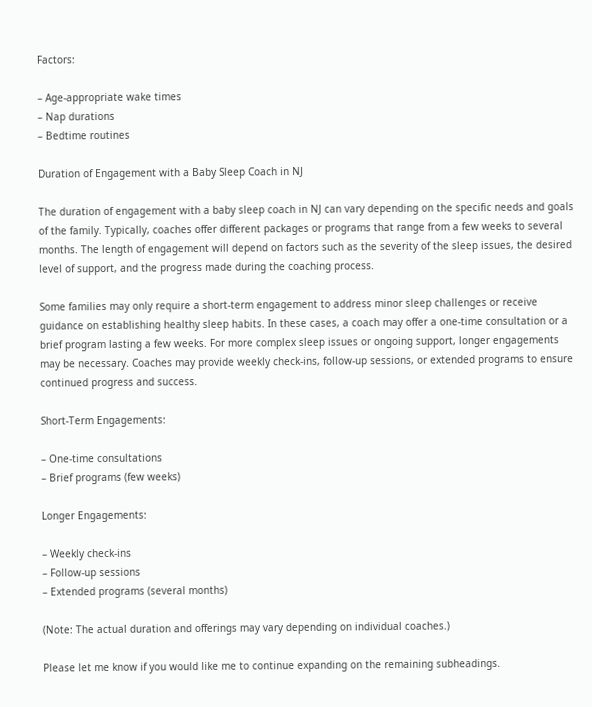Factors:

– Age-appropriate wake times
– Nap durations
– Bedtime routines

Duration of Engagement with a Baby Sleep Coach in NJ

The duration of engagement with a baby sleep coach in NJ can vary depending on the specific needs and goals of the family. Typically, coaches offer different packages or programs that range from a few weeks to several months. The length of engagement will depend on factors such as the severity of the sleep issues, the desired level of support, and the progress made during the coaching process.

Some families may only require a short-term engagement to address minor sleep challenges or receive guidance on establishing healthy sleep habits. In these cases, a coach may offer a one-time consultation or a brief program lasting a few weeks. For more complex sleep issues or ongoing support, longer engagements may be necessary. Coaches may provide weekly check-ins, follow-up sessions, or extended programs to ensure continued progress and success.

Short-Term Engagements:

– One-time consultations
– Brief programs (few weeks)

Longer Engagements:

– Weekly check-ins
– Follow-up sessions
– Extended programs (several months)

(Note: The actual duration and offerings may vary depending on individual coaches.)

Please let me know if you would like me to continue expanding on the remaining subheadings.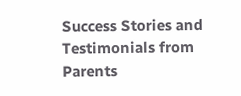Success Stories and Testimonials from Parents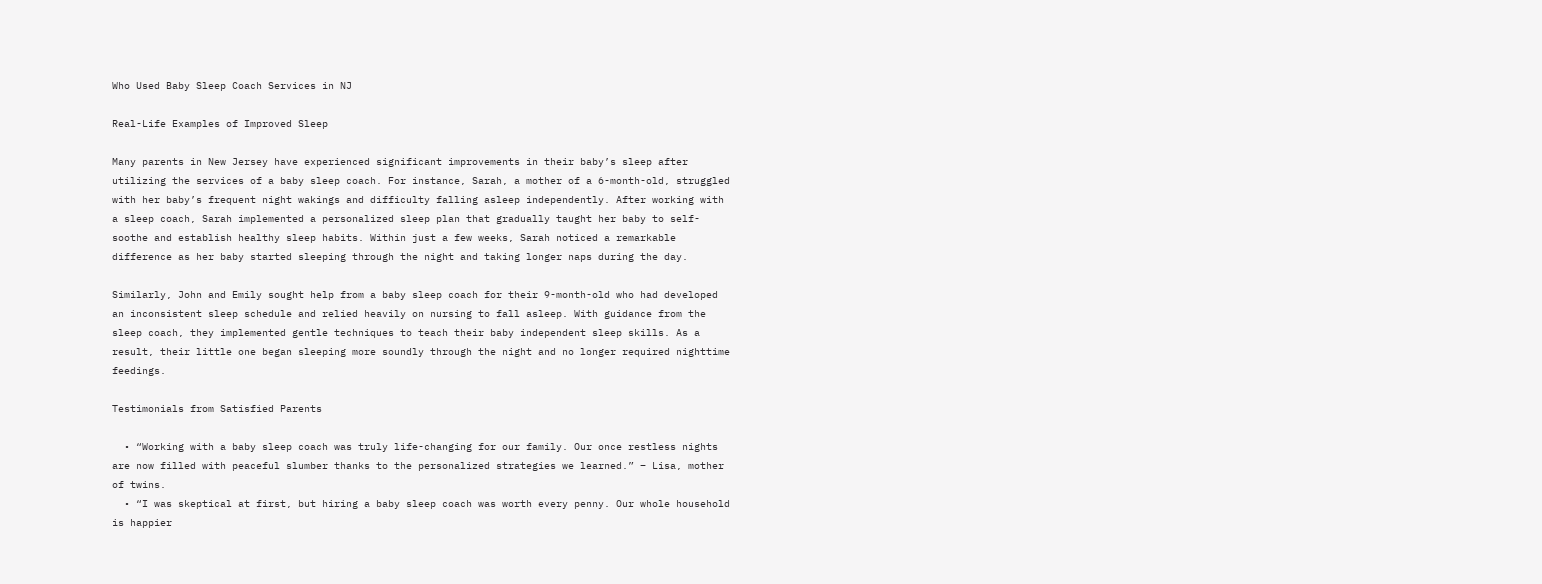Who Used Baby Sleep Coach Services in NJ

Real-Life Examples of Improved Sleep

Many parents in New Jersey have experienced significant improvements in their baby’s sleep after utilizing the services of a baby sleep coach. For instance, Sarah, a mother of a 6-month-old, struggled with her baby’s frequent night wakings and difficulty falling asleep independently. After working with a sleep coach, Sarah implemented a personalized sleep plan that gradually taught her baby to self-soothe and establish healthy sleep habits. Within just a few weeks, Sarah noticed a remarkable difference as her baby started sleeping through the night and taking longer naps during the day.

Similarly, John and Emily sought help from a baby sleep coach for their 9-month-old who had developed an inconsistent sleep schedule and relied heavily on nursing to fall asleep. With guidance from the sleep coach, they implemented gentle techniques to teach their baby independent sleep skills. As a result, their little one began sleeping more soundly through the night and no longer required nighttime feedings.

Testimonials from Satisfied Parents

  • “Working with a baby sleep coach was truly life-changing for our family. Our once restless nights are now filled with peaceful slumber thanks to the personalized strategies we learned.” – Lisa, mother of twins.
  • “I was skeptical at first, but hiring a baby sleep coach was worth every penny. Our whole household is happier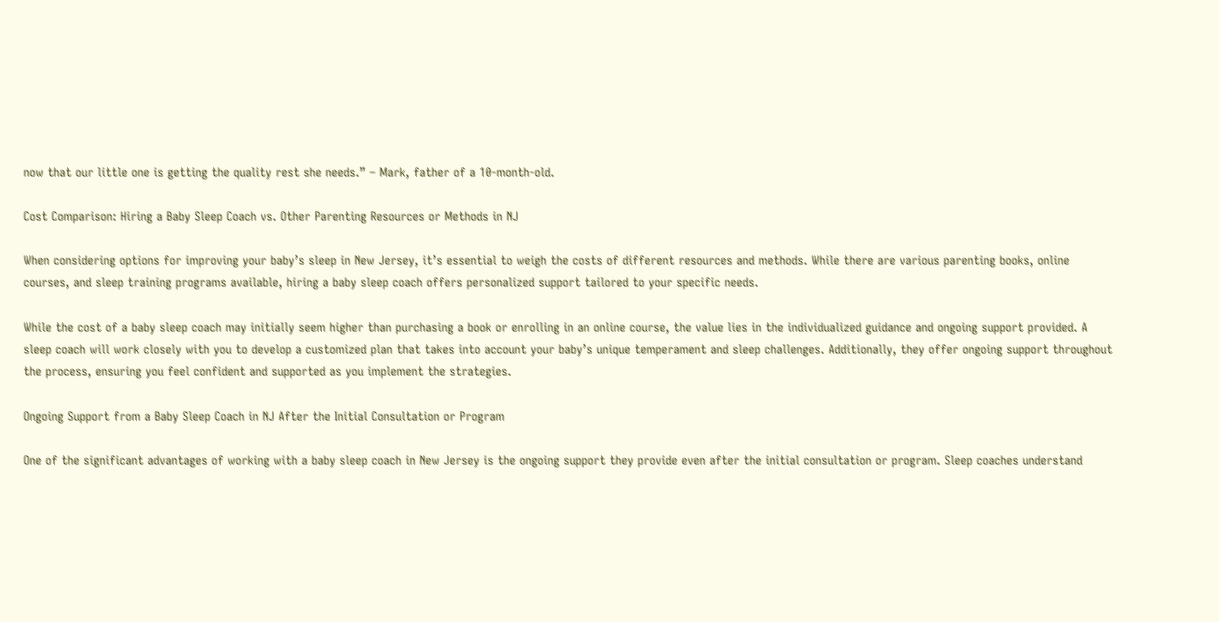now that our little one is getting the quality rest she needs.” – Mark, father of a 10-month-old.

Cost Comparison: Hiring a Baby Sleep Coach vs. Other Parenting Resources or Methods in NJ

When considering options for improving your baby’s sleep in New Jersey, it’s essential to weigh the costs of different resources and methods. While there are various parenting books, online courses, and sleep training programs available, hiring a baby sleep coach offers personalized support tailored to your specific needs.

While the cost of a baby sleep coach may initially seem higher than purchasing a book or enrolling in an online course, the value lies in the individualized guidance and ongoing support provided. A sleep coach will work closely with you to develop a customized plan that takes into account your baby’s unique temperament and sleep challenges. Additionally, they offer ongoing support throughout the process, ensuring you feel confident and supported as you implement the strategies.

Ongoing Support from a Baby Sleep Coach in NJ After the Initial Consultation or Program

One of the significant advantages of working with a baby sleep coach in New Jersey is the ongoing support they provide even after the initial consultation or program. Sleep coaches understand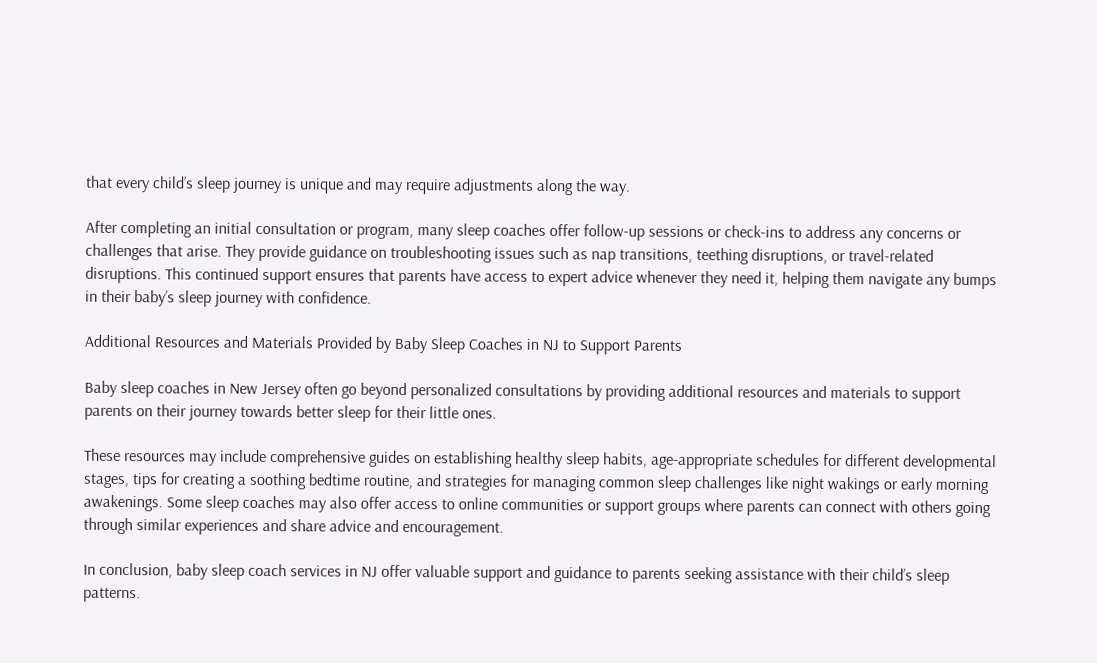that every child’s sleep journey is unique and may require adjustments along the way.

After completing an initial consultation or program, many sleep coaches offer follow-up sessions or check-ins to address any concerns or challenges that arise. They provide guidance on troubleshooting issues such as nap transitions, teething disruptions, or travel-related disruptions. This continued support ensures that parents have access to expert advice whenever they need it, helping them navigate any bumps in their baby’s sleep journey with confidence.

Additional Resources and Materials Provided by Baby Sleep Coaches in NJ to Support Parents

Baby sleep coaches in New Jersey often go beyond personalized consultations by providing additional resources and materials to support parents on their journey towards better sleep for their little ones.

These resources may include comprehensive guides on establishing healthy sleep habits, age-appropriate schedules for different developmental stages, tips for creating a soothing bedtime routine, and strategies for managing common sleep challenges like night wakings or early morning awakenings. Some sleep coaches may also offer access to online communities or support groups where parents can connect with others going through similar experiences and share advice and encouragement.

In conclusion, baby sleep coach services in NJ offer valuable support and guidance to parents seeking assistance with their child’s sleep patterns.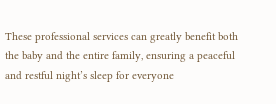These professional services can greatly benefit both the baby and the entire family, ensuring a peaceful and restful night’s sleep for everyone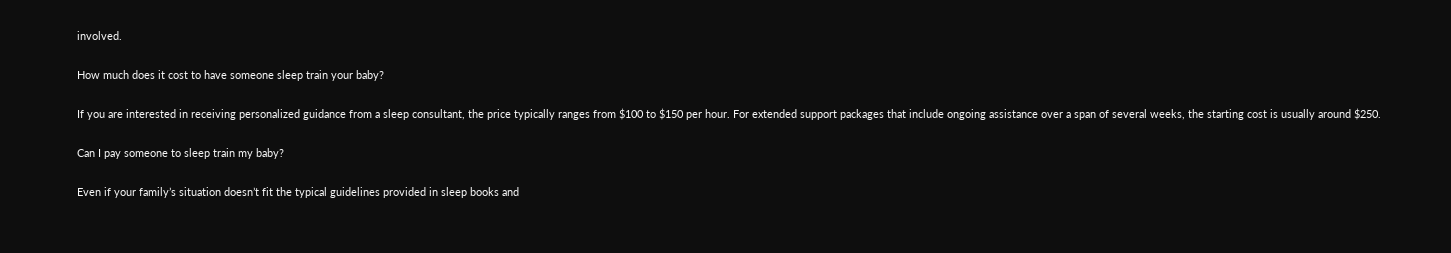involved.

How much does it cost to have someone sleep train your baby?

If you are interested in receiving personalized guidance from a sleep consultant, the price typically ranges from $100 to $150 per hour. For extended support packages that include ongoing assistance over a span of several weeks, the starting cost is usually around $250.

Can I pay someone to sleep train my baby?

Even if your family’s situation doesn’t fit the typical guidelines provided in sleep books and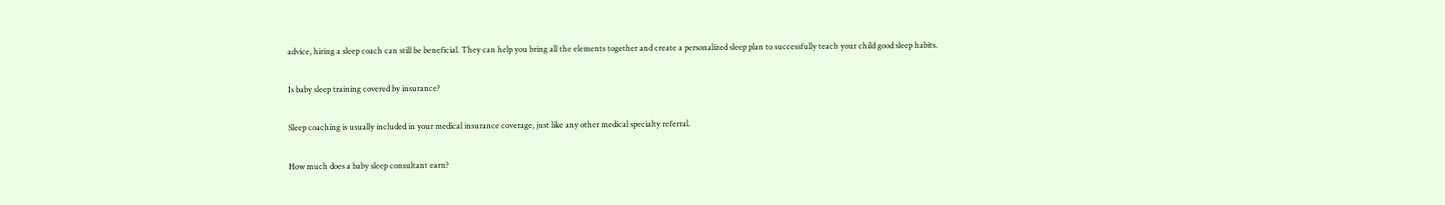advice, hiring a sleep coach can still be beneficial. They can help you bring all the elements together and create a personalized sleep plan to successfully teach your child good sleep habits.

Is baby sleep training covered by insurance?

Sleep coaching is usually included in your medical insurance coverage, just like any other medical specialty referral.

How much does a baby sleep consultant earn?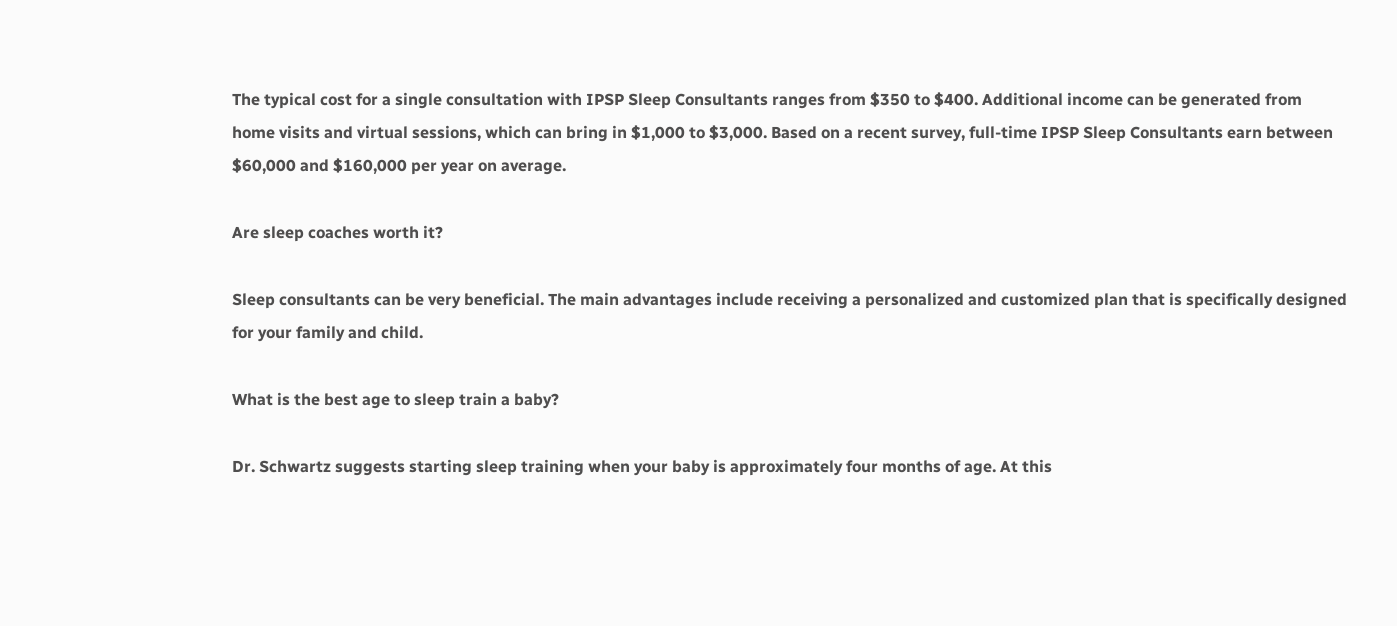The typical cost for a single consultation with IPSP Sleep Consultants ranges from $350 to $400. Additional income can be generated from home visits and virtual sessions, which can bring in $1,000 to $3,000. Based on a recent survey, full-time IPSP Sleep Consultants earn between $60,000 and $160,000 per year on average.

Are sleep coaches worth it?

Sleep consultants can be very beneficial. The main advantages include receiving a personalized and customized plan that is specifically designed for your family and child.

What is the best age to sleep train a baby?

Dr. Schwartz suggests starting sleep training when your baby is approximately four months of age. At this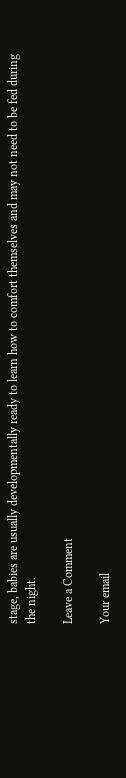stage, babies are usually developmentally ready to learn how to comfort themselves and may not need to be fed during the night.

Leave a Comment

Your email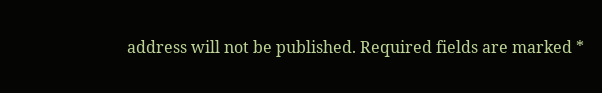address will not be published. Required fields are marked *